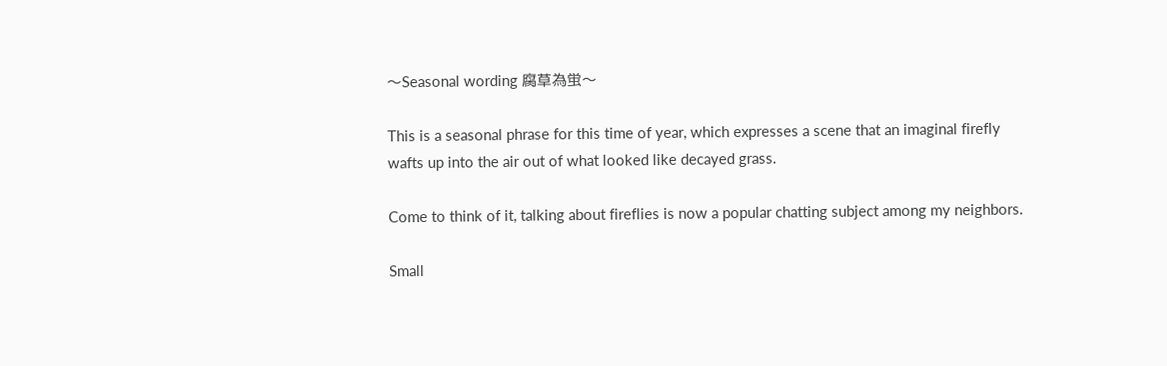〜Seasonal wording 腐草為蛍〜

This is a seasonal phrase for this time of year, which expresses a scene that an imaginal firefly wafts up into the air out of what looked like decayed grass.

Come to think of it, talking about fireflies is now a popular chatting subject among my neighbors.

Small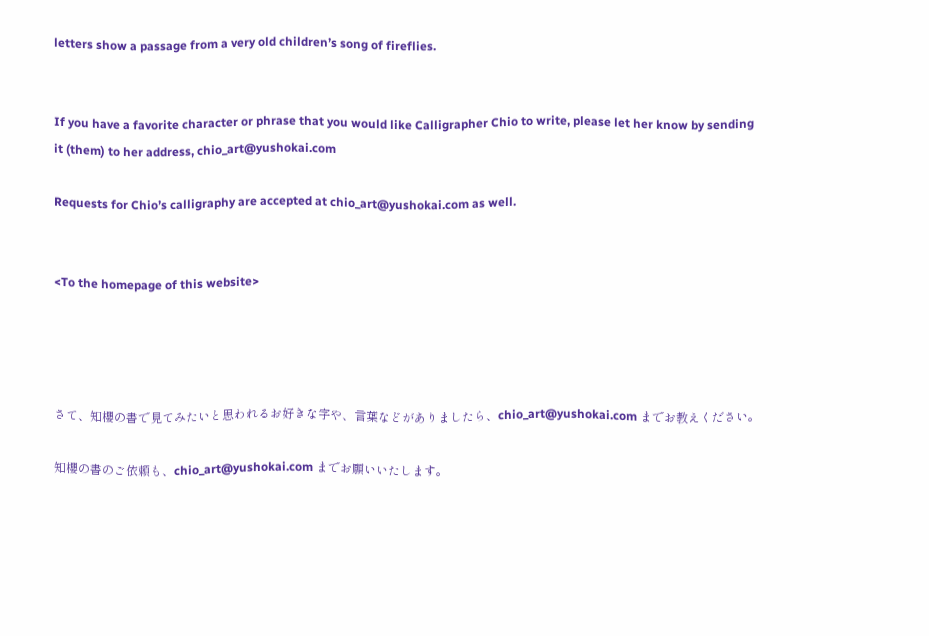letters show a passage from a very old children’s song of fireflies.


If you have a favorite character or phrase that you would like Calligrapher Chio to write, please let her know by sending it (them) to her address, chio_art@yushokai.com

Requests for Chio’s calligraphy are accepted at chio_art@yushokai.com as well.


<To the homepage of this website>




さて、知櫻の書で見てみたいと思われるお好きな字や、言葉などがありましたら、chio_art@yushokai.com までお教えください。

知櫻の書のご依頼も、chio_art@yushokai.com までお願いいたします。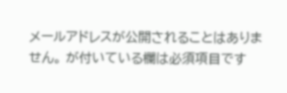メールアドレスが公開されることはありません。 が付いている欄は必須項目です